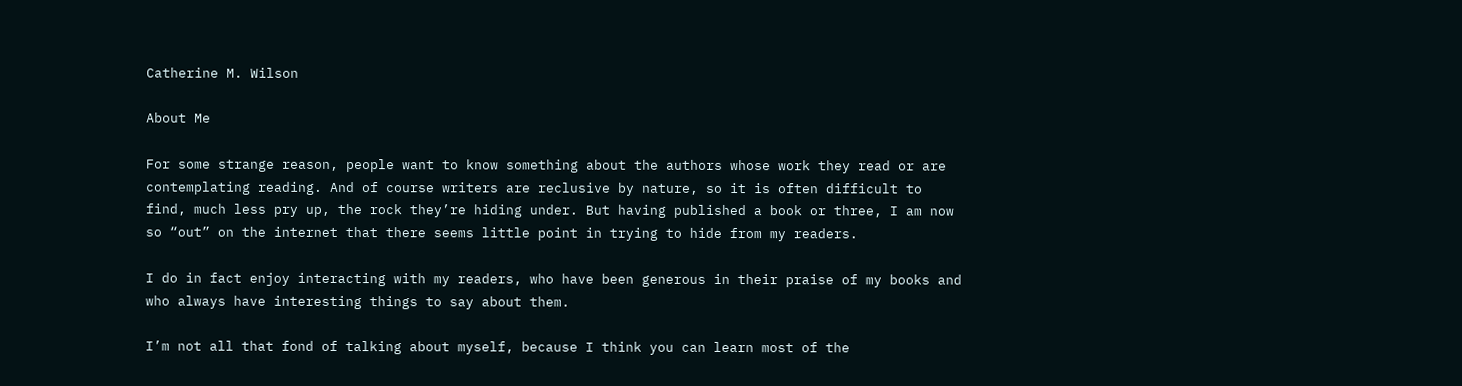Catherine M. Wilson

About Me

For some strange reason, people want to know something about the authors whose work they read or are contemplating reading. And of course writers are reclusive by nature, so it is often difficult to find, much less pry up, the rock they’re hiding under. But having published a book or three, I am now so “out” on the internet that there seems little point in trying to hide from my readers.

I do in fact enjoy interacting with my readers, who have been generous in their praise of my books and who always have interesting things to say about them.

I’m not all that fond of talking about myself, because I think you can learn most of the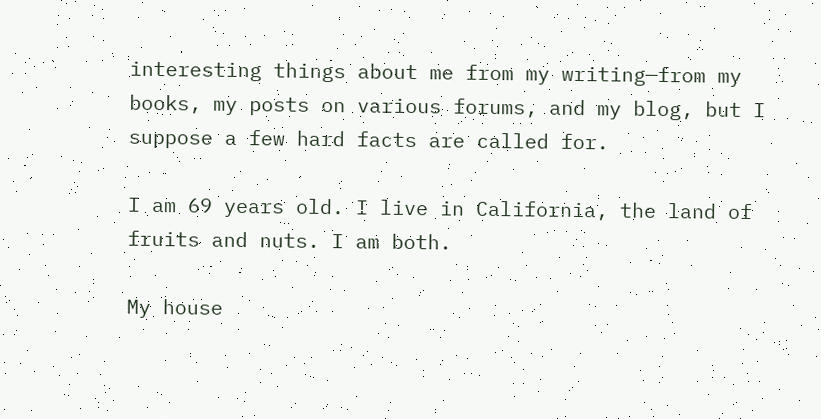interesting things about me from my writing—from my books, my posts on various forums, and my blog, but I suppose a few hard facts are called for.

I am 69 years old. I live in California, the land of fruits and nuts. I am both.

My house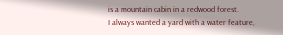is a mountain cabin in a redwood forest.
I always wanted a yard with a water feature,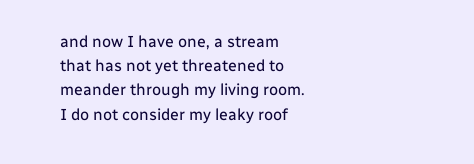and now I have one, a stream that has not yet threatened to meander through my living room. I do not consider my leaky roof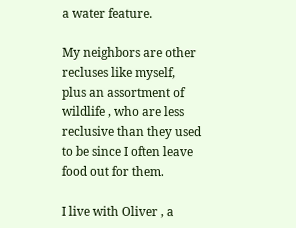a water feature.

My neighbors are other recluses like myself, plus an assortment of wildlife , who are less reclusive than they used to be since I often leave food out for them.

I live with Oliver , a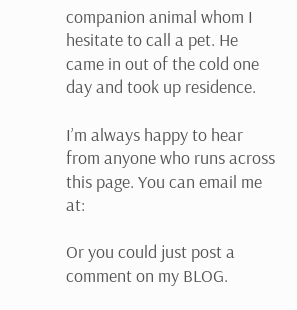companion animal whom I hesitate to call a pet. He came in out of the cold one day and took up residence.

I’m always happy to hear from anyone who runs across this page. You can email me at:

Or you could just post a comment on my BLOG.